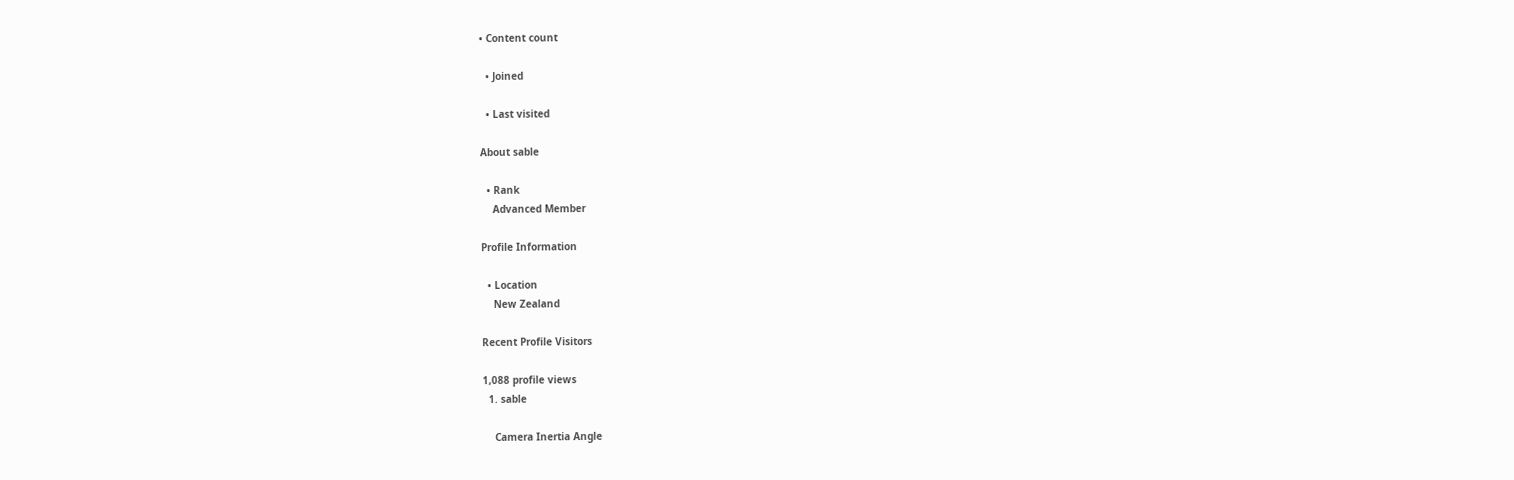• Content count

  • Joined

  • Last visited

About sable

  • Rank
    Advanced Member

Profile Information

  • Location
    New Zealand

Recent Profile Visitors

1,088 profile views
  1. sable

    Camera Inertia Angle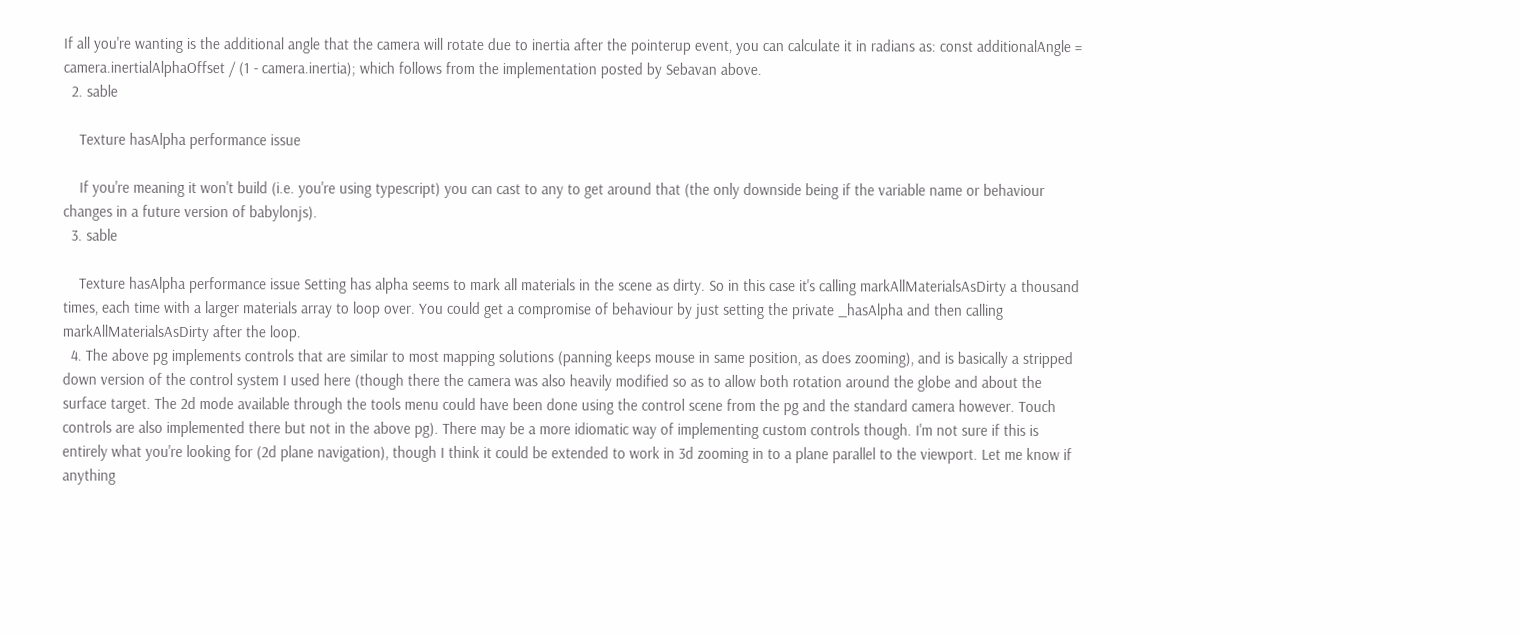If all you're wanting is the additional angle that the camera will rotate due to inertia after the pointerup event, you can calculate it in radians as: const additionalAngle = camera.inertialAlphaOffset / (1 - camera.inertia); which follows from the implementation posted by Sebavan above.
  2. sable

    Texture hasAlpha performance issue

    If you're meaning it won't build (i.e. you're using typescript) you can cast to any to get around that (the only downside being if the variable name or behaviour changes in a future version of babylonjs).
  3. sable

    Texture hasAlpha performance issue Setting has alpha seems to mark all materials in the scene as dirty. So in this case it's calling markAllMaterialsAsDirty a thousand times, each time with a larger materials array to loop over. You could get a compromise of behaviour by just setting the private _hasAlpha and then calling markAllMaterialsAsDirty after the loop.
  4. The above pg implements controls that are similar to most mapping solutions (panning keeps mouse in same position, as does zooming), and is basically a stripped down version of the control system I used here (though there the camera was also heavily modified so as to allow both rotation around the globe and about the surface target. The 2d mode available through the tools menu could have been done using the control scene from the pg and the standard camera however. Touch controls are also implemented there but not in the above pg). There may be a more idiomatic way of implementing custom controls though. I'm not sure if this is entirely what you're looking for (2d plane navigation), though I think it could be extended to work in 3d zooming in to a plane parallel to the viewport. Let me know if anything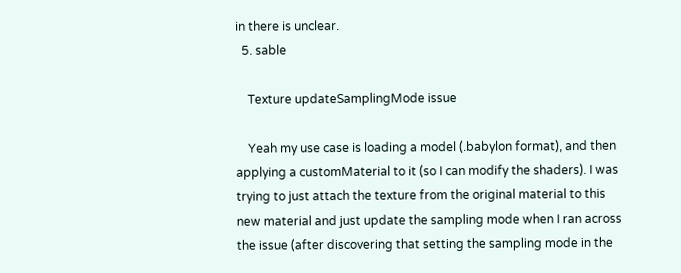in there is unclear.
  5. sable

    Texture updateSamplingMode issue

    Yeah my use case is loading a model (.babylon format), and then applying a customMaterial to it (so I can modify the shaders). I was trying to just attach the texture from the original material to this new material and just update the sampling mode when I ran across the issue (after discovering that setting the sampling mode in the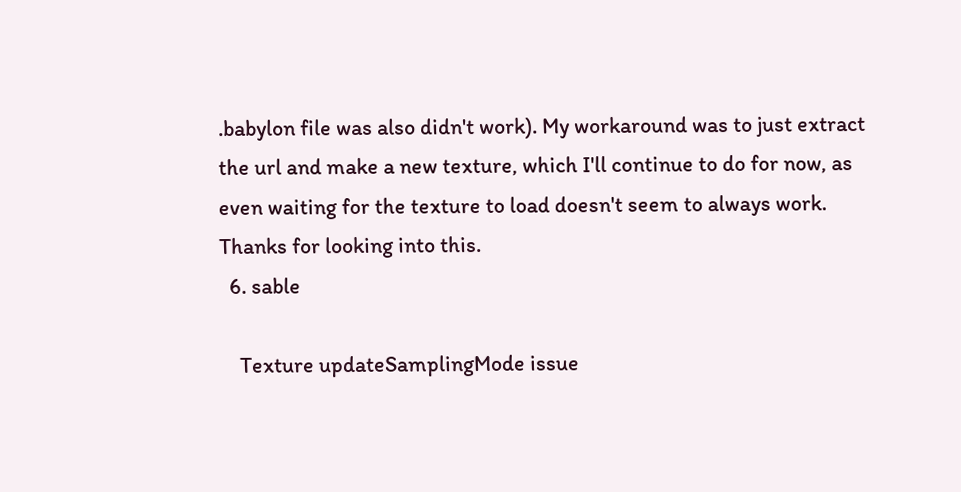.babylon file was also didn't work). My workaround was to just extract the url and make a new texture, which I'll continue to do for now, as even waiting for the texture to load doesn't seem to always work. Thanks for looking into this.
  6. sable

    Texture updateSamplingMode issue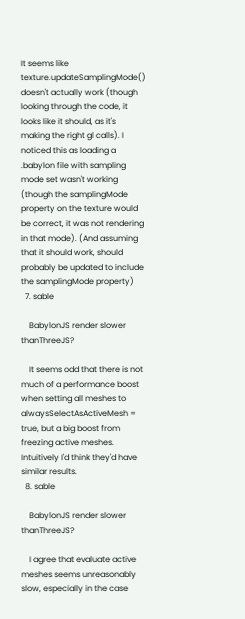It seems like texture.updateSamplingMode() doesn't actually work (though looking through the code, it looks like it should, as it's making the right gl calls). I noticed this as loading a .babylon file with sampling mode set wasn't working (though the samplingMode property on the texture would be correct, it was not rendering in that mode). (And assuming that it should work, should probably be updated to include the samplingMode property)
  7. sable

    BabylonJS render slower thanThreeJS?

    It seems odd that there is not much of a performance boost when setting all meshes to alwaysSelectAsActiveMesh = true, but a big boost from freezing active meshes. Intuitively I'd think they'd have similar results.
  8. sable

    BabylonJS render slower thanThreeJS?

    I agree that evaluate active meshes seems unreasonably slow, especially in the case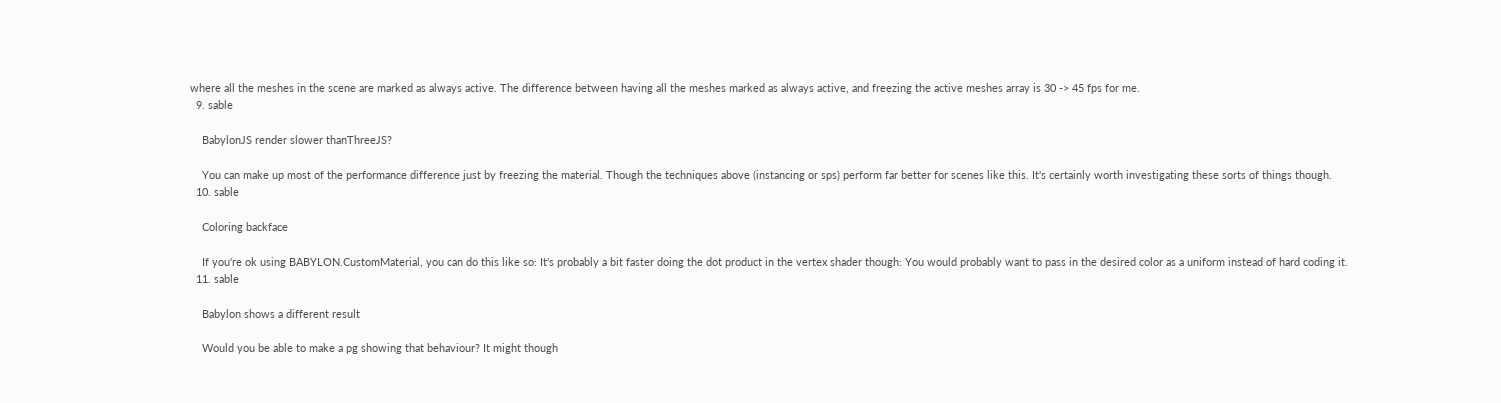where all the meshes in the scene are marked as always active. The difference between having all the meshes marked as always active, and freezing the active meshes array is 30 -> 45 fps for me.
  9. sable

    BabylonJS render slower thanThreeJS?

    You can make up most of the performance difference just by freezing the material. Though the techniques above (instancing or sps) perform far better for scenes like this. It's certainly worth investigating these sorts of things though.
  10. sable

    Coloring backface

    If you're ok using BABYLON.CustomMaterial, you can do this like so: It's probably a bit faster doing the dot product in the vertex shader though: You would probably want to pass in the desired color as a uniform instead of hard coding it.
  11. sable

    Babylon shows a different result

    Would you be able to make a pg showing that behaviour? It might though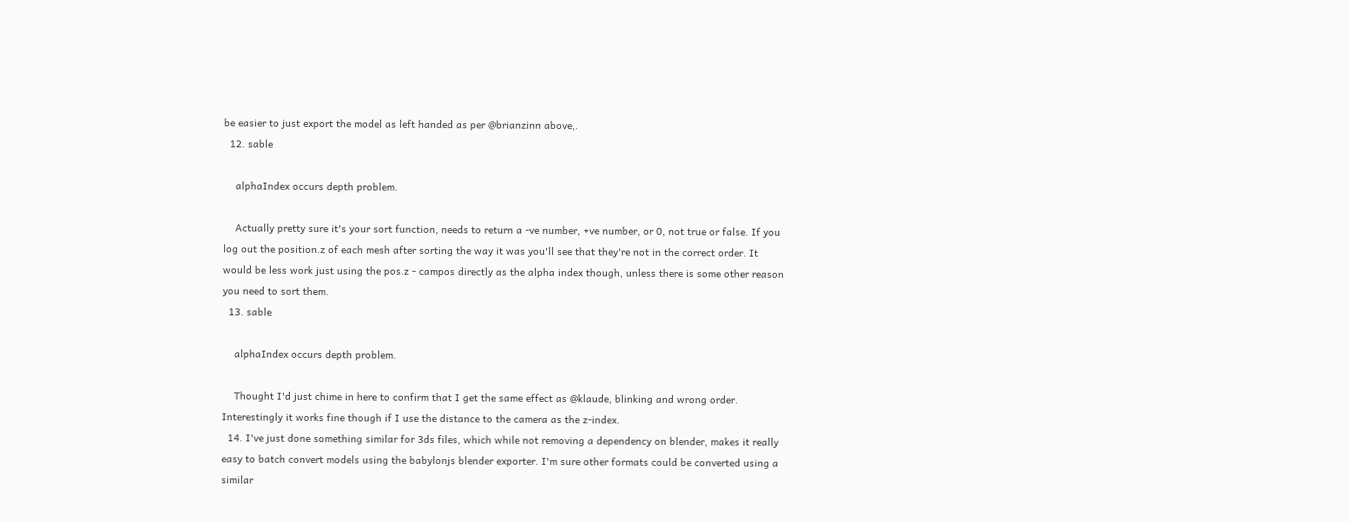be easier to just export the model as left handed as per @brianzinn above,.
  12. sable

    alphaIndex occurs depth problem.

    Actually pretty sure it's your sort function, needs to return a -ve number, +ve number, or 0, not true or false. If you log out the position.z of each mesh after sorting the way it was you'll see that they're not in the correct order. It would be less work just using the pos.z - campos directly as the alpha index though, unless there is some other reason you need to sort them.
  13. sable

    alphaIndex occurs depth problem.

    Thought I'd just chime in here to confirm that I get the same effect as @klaude, blinking and wrong order. Interestingly it works fine though if I use the distance to the camera as the z-index.
  14. I've just done something similar for 3ds files, which while not removing a dependency on blender, makes it really easy to batch convert models using the babylonjs blender exporter. I'm sure other formats could be converted using a similar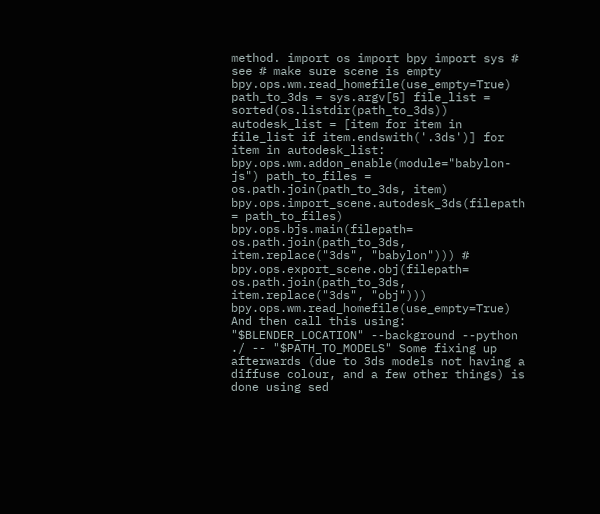method. import os import bpy import sys # see # make sure scene is empty bpy.ops.wm.read_homefile(use_empty=True) path_to_3ds = sys.argv[5] file_list = sorted(os.listdir(path_to_3ds)) autodesk_list = [item for item in file_list if item.endswith('.3ds')] for item in autodesk_list: bpy.ops.wm.addon_enable(module="babylon-js") path_to_files = os.path.join(path_to_3ds, item) bpy.ops.import_scene.autodesk_3ds(filepath = path_to_files) bpy.ops.bjs.main(filepath= os.path.join(path_to_3ds, item.replace("3ds", "babylon"))) # bpy.ops.export_scene.obj(filepath= os.path.join(path_to_3ds, item.replace("3ds", "obj"))) bpy.ops.wm.read_homefile(use_empty=True) And then call this using: "$BLENDER_LOCATION" --background --python ./ -- "$PATH_TO_MODELS" Some fixing up afterwards (due to 3ds models not having a diffuse colour, and a few other things) is done using sed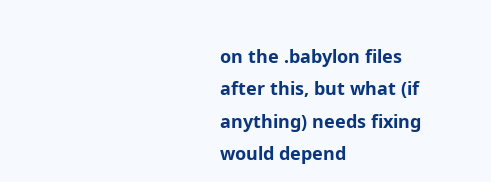on the .babylon files after this, but what (if anything) needs fixing would depend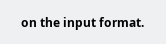on the input format.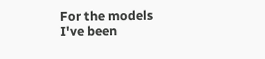For the models I've been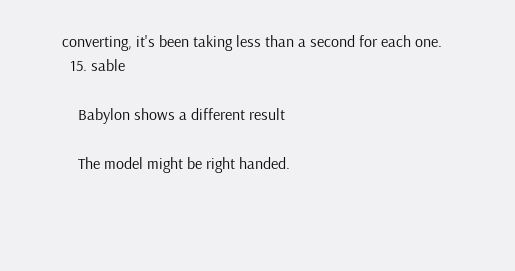converting, it's been taking less than a second for each one.
  15. sable

    Babylon shows a different result

    The model might be right handed.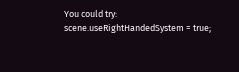You could try: scene.useRightHandedSystem = true;